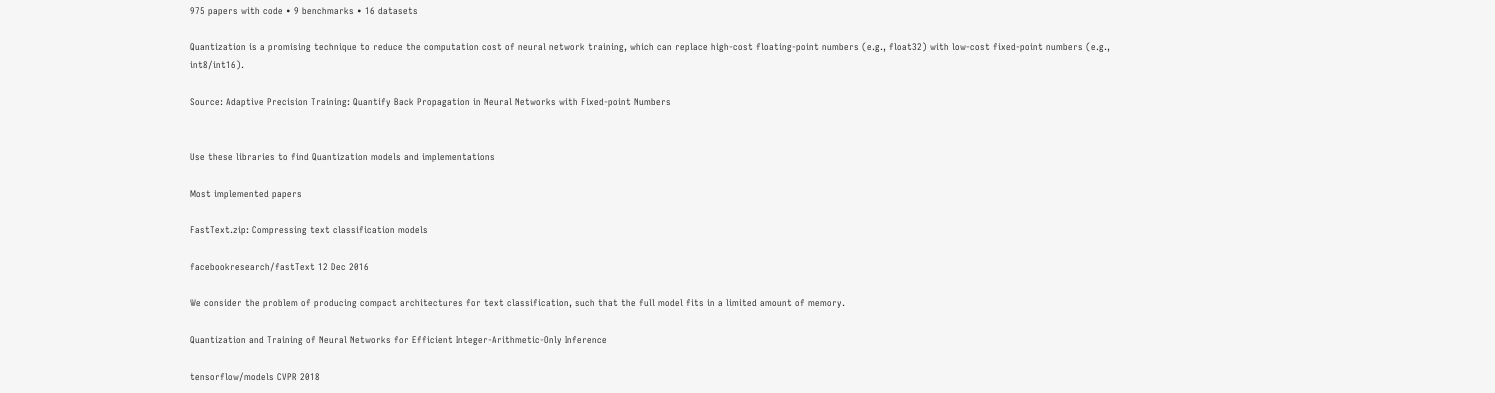975 papers with code • 9 benchmarks • 16 datasets

Quantization is a promising technique to reduce the computation cost of neural network training, which can replace high-cost floating-point numbers (e.g., float32) with low-cost fixed-point numbers (e.g., int8/int16).

Source: Adaptive Precision Training: Quantify Back Propagation in Neural Networks with Fixed-point Numbers


Use these libraries to find Quantization models and implementations

Most implemented papers

FastText.zip: Compressing text classification models

facebookresearch/fastText 12 Dec 2016

We consider the problem of producing compact architectures for text classification, such that the full model fits in a limited amount of memory.

Quantization and Training of Neural Networks for Efficient Integer-Arithmetic-Only Inference

tensorflow/models CVPR 2018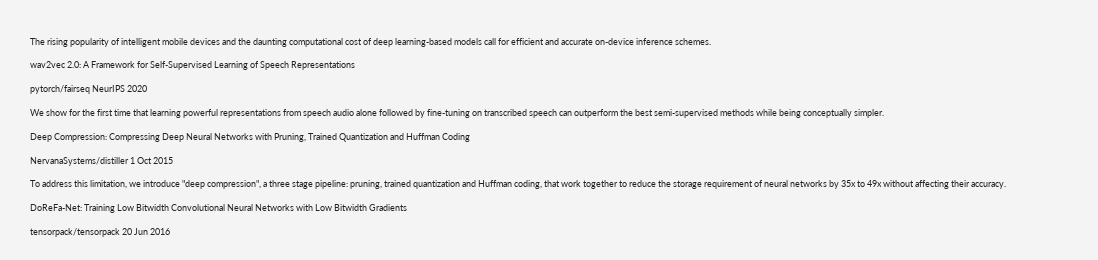The rising popularity of intelligent mobile devices and the daunting computational cost of deep learning-based models call for efficient and accurate on-device inference schemes.

wav2vec 2.0: A Framework for Self-Supervised Learning of Speech Representations

pytorch/fairseq NeurIPS 2020

We show for the first time that learning powerful representations from speech audio alone followed by fine-tuning on transcribed speech can outperform the best semi-supervised methods while being conceptually simpler.

Deep Compression: Compressing Deep Neural Networks with Pruning, Trained Quantization and Huffman Coding

NervanaSystems/distiller 1 Oct 2015

To address this limitation, we introduce "deep compression", a three stage pipeline: pruning, trained quantization and Huffman coding, that work together to reduce the storage requirement of neural networks by 35x to 49x without affecting their accuracy.

DoReFa-Net: Training Low Bitwidth Convolutional Neural Networks with Low Bitwidth Gradients

tensorpack/tensorpack 20 Jun 2016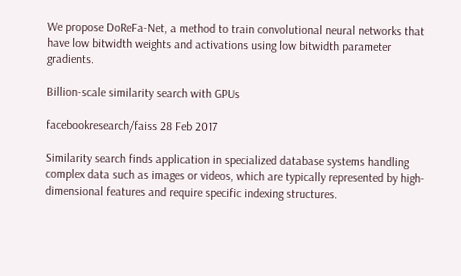We propose DoReFa-Net, a method to train convolutional neural networks that have low bitwidth weights and activations using low bitwidth parameter gradients.

Billion-scale similarity search with GPUs

facebookresearch/faiss 28 Feb 2017

Similarity search finds application in specialized database systems handling complex data such as images or videos, which are typically represented by high-dimensional features and require specific indexing structures.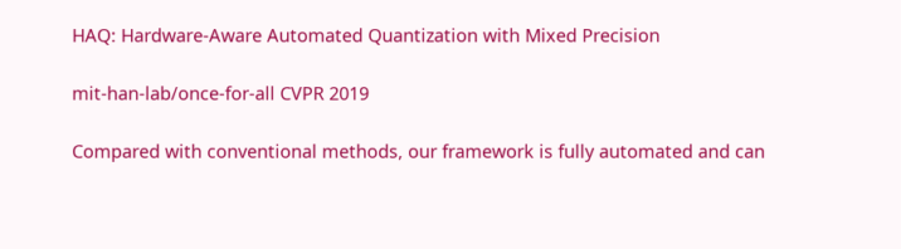HAQ: Hardware-Aware Automated Quantization with Mixed Precision

mit-han-lab/once-for-all CVPR 2019

Compared with conventional methods, our framework is fully automated and can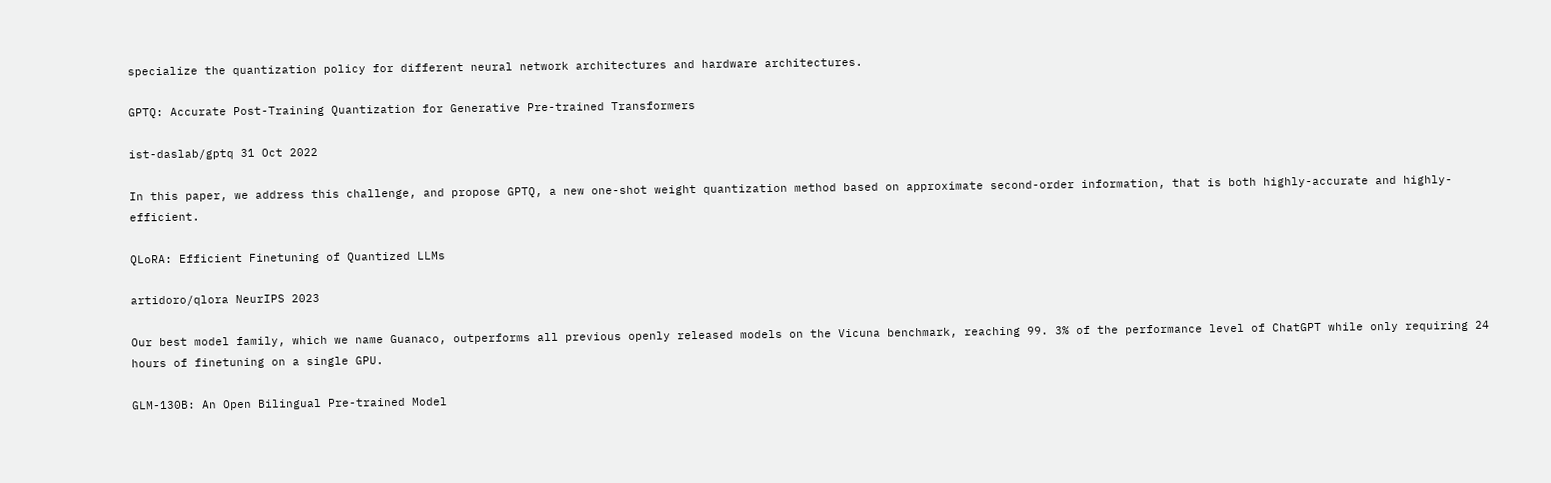specialize the quantization policy for different neural network architectures and hardware architectures.

GPTQ: Accurate Post-Training Quantization for Generative Pre-trained Transformers

ist-daslab/gptq 31 Oct 2022

In this paper, we address this challenge, and propose GPTQ, a new one-shot weight quantization method based on approximate second-order information, that is both highly-accurate and highly-efficient.

QLoRA: Efficient Finetuning of Quantized LLMs

artidoro/qlora NeurIPS 2023

Our best model family, which we name Guanaco, outperforms all previous openly released models on the Vicuna benchmark, reaching 99. 3% of the performance level of ChatGPT while only requiring 24 hours of finetuning on a single GPU.

GLM-130B: An Open Bilingual Pre-trained Model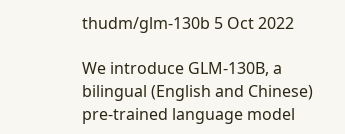thudm/glm-130b 5 Oct 2022

We introduce GLM-130B, a bilingual (English and Chinese) pre-trained language model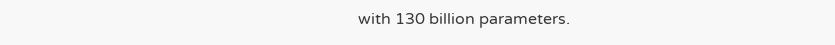with 130 billion parameters.